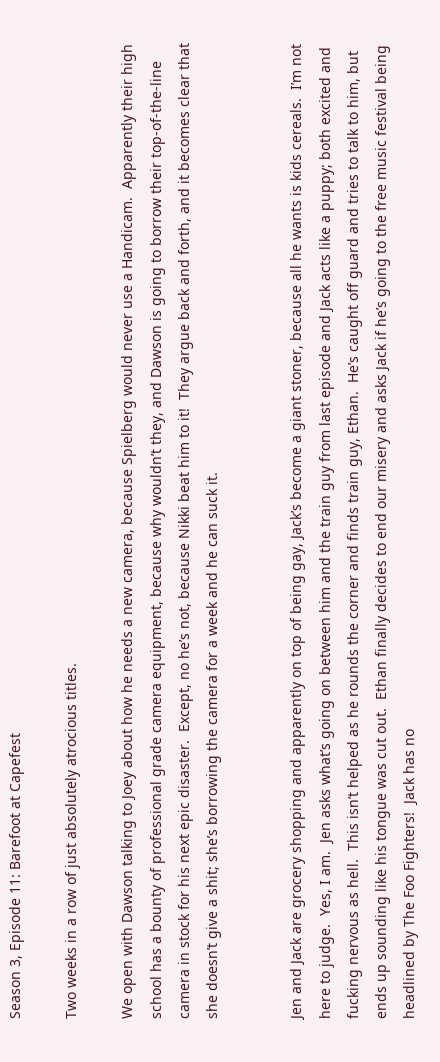Season 3, Episode 11: Barefoot at Capefest

Two weeks in a row of just absolutely atrocious titles.

We open with Dawson talking to Joey about how he needs a new camera, because Spielberg would never use a Handicam.  Apparently their high school has a bounty of professional grade camera equipment, because why wouldn’t they, and Dawson is going to borrow their top-of-the-line camera in stock for his next epic disaster.  Except, no he’s not, because Nikki beat him to it!  They argue back and forth, and it becomes clear that she doesn’t give a shit; she’s borrowing the camera for a week and he can suck it.


Jen and Jack are grocery shopping and apparently on top of being gay, Jack’s become a giant stoner, because all he wants is kids cereals.  I’m not here to judge.  Yes, I am.  Jen asks what’s going on between him and the train guy from last episode and Jack acts like a puppy; both excited and fucking nervous as hell.  This isn’t helped as he rounds the corner and finds train guy, Ethan.  He’s caught off guard and tries to talk to him, but ends up sounding like his tongue was cut out.  Ethan finally decides to end our misery and asks Jack if he’s going to the free music festival being headlined by The Foo Fighters!  Jack has no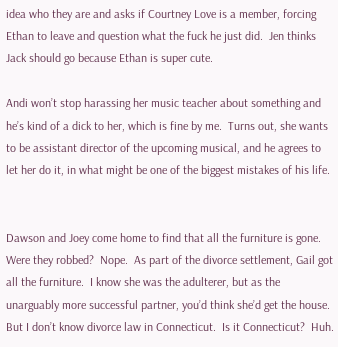idea who they are and asks if Courtney Love is a member, forcing Ethan to leave and question what the fuck he just did.  Jen thinks Jack should go because Ethan is super cute.

Andi won’t stop harassing her music teacher about something and he’s kind of a dick to her, which is fine by me.  Turns out, she wants to be assistant director of the upcoming musical, and he agrees to let her do it, in what might be one of the biggest mistakes of his life.


Dawson and Joey come home to find that all the furniture is gone.  Were they robbed?  Nope.  As part of the divorce settlement, Gail got all the furniture.  I know she was the adulterer, but as the unarguably more successful partner, you’d think she’d get the house.  But I don’t know divorce law in Connecticut.  Is it Connecticut?  Huh.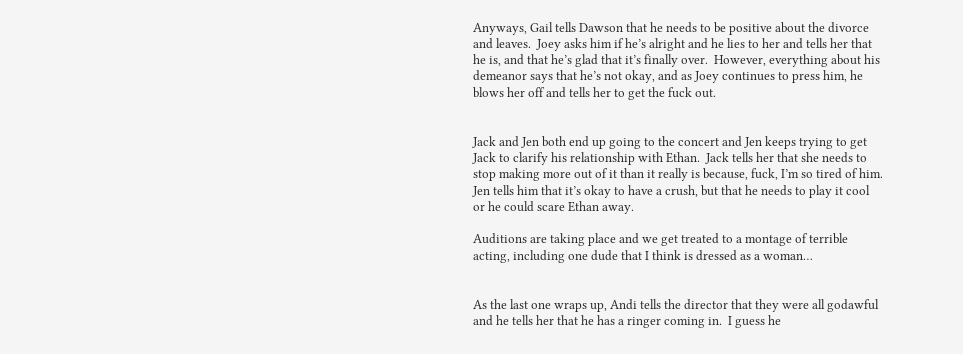Anyways, Gail tells Dawson that he needs to be positive about the divorce and leaves.  Joey asks him if he’s alright and he lies to her and tells her that he is, and that he’s glad that it’s finally over.  However, everything about his demeanor says that he’s not okay, and as Joey continues to press him, he blows her off and tells her to get the fuck out.


Jack and Jen both end up going to the concert and Jen keeps trying to get Jack to clarify his relationship with Ethan.  Jack tells her that she needs to stop making more out of it than it really is because, fuck, I’m so tired of him.  Jen tells him that it’s okay to have a crush, but that he needs to play it cool or he could scare Ethan away.

Auditions are taking place and we get treated to a montage of terrible acting, including one dude that I think is dressed as a woman…


As the last one wraps up, Andi tells the director that they were all godawful and he tells her that he has a ringer coming in.  I guess he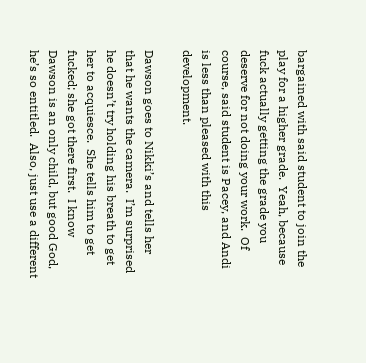bargained with said student to join the play for a higher grade.  Yeah, because fuck actually getting the grade you deserve for not doing your work.  Of course, said student is Pacey, and Andi is less than pleased with this development.

Dawson goes to Nikki’s and tells her that he wants the camera.  I’m surprised he doesn’t try holding his breath to get her to acquiesce.  She tells him to get fucked; she got there first.  I know Dawson is an only child, but good God, he’s so entitled.  Also, just use a different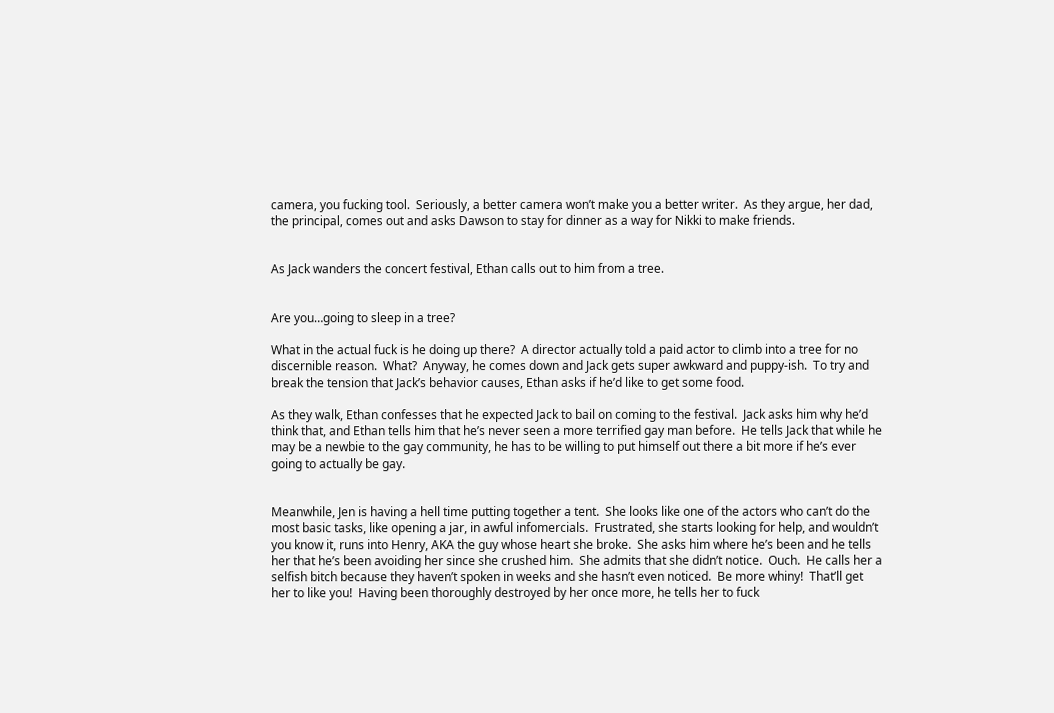camera, you fucking tool.  Seriously, a better camera won’t make you a better writer.  As they argue, her dad, the principal, comes out and asks Dawson to stay for dinner as a way for Nikki to make friends.


As Jack wanders the concert festival, Ethan calls out to him from a tree.


Are you…going to sleep in a tree?

What in the actual fuck is he doing up there?  A director actually told a paid actor to climb into a tree for no discernible reason.  What?  Anyway, he comes down and Jack gets super awkward and puppy-ish.  To try and break the tension that Jack’s behavior causes, Ethan asks if he’d like to get some food.

As they walk, Ethan confesses that he expected Jack to bail on coming to the festival.  Jack asks him why he’d think that, and Ethan tells him that he’s never seen a more terrified gay man before.  He tells Jack that while he may be a newbie to the gay community, he has to be willing to put himself out there a bit more if he’s ever going to actually be gay.


Meanwhile, Jen is having a hell time putting together a tent.  She looks like one of the actors who can’t do the most basic tasks, like opening a jar, in awful infomercials.  Frustrated, she starts looking for help, and wouldn’t you know it, runs into Henry, AKA the guy whose heart she broke.  She asks him where he’s been and he tells her that he’s been avoiding her since she crushed him.  She admits that she didn’t notice.  Ouch.  He calls her a selfish bitch because they haven’t spoken in weeks and she hasn’t even noticed.  Be more whiny!  That’ll get her to like you!  Having been thoroughly destroyed by her once more, he tells her to fuck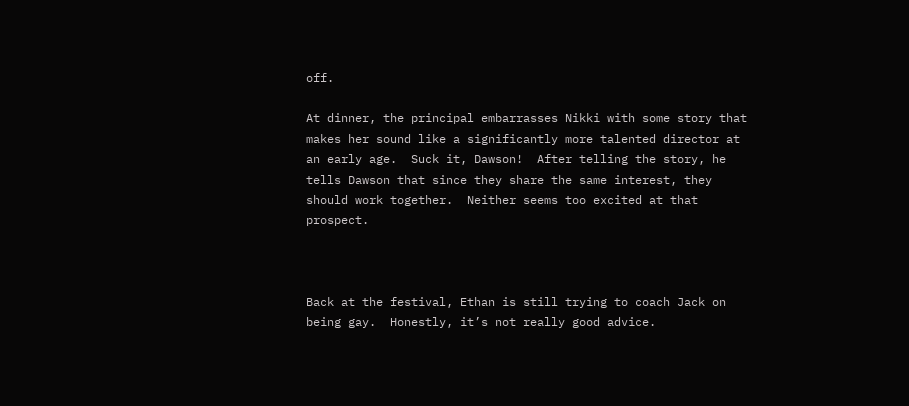off.

At dinner, the principal embarrasses Nikki with some story that makes her sound like a significantly more talented director at an early age.  Suck it, Dawson!  After telling the story, he tells Dawson that since they share the same interest, they should work together.  Neither seems too excited at that prospect.



Back at the festival, Ethan is still trying to coach Jack on being gay.  Honestly, it’s not really good advice.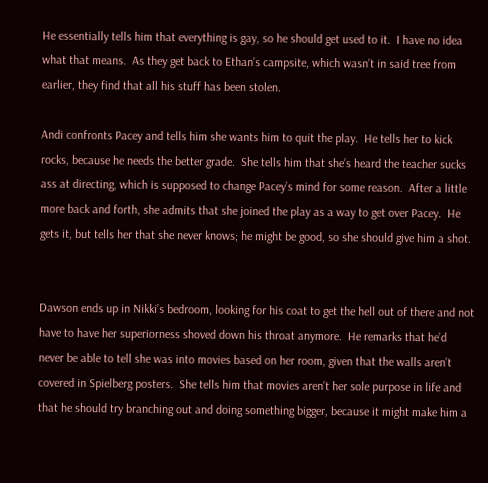He essentially tells him that everything is gay, so he should get used to it.  I have no idea what that means.  As they get back to Ethan’s campsite, which wasn’t in said tree from earlier, they find that all his stuff has been stolen.

Andi confronts Pacey and tells him she wants him to quit the play.  He tells her to kick rocks, because he needs the better grade.  She tells him that she’s heard the teacher sucks ass at directing, which is supposed to change Pacey’s mind for some reason.  After a little more back and forth, she admits that she joined the play as a way to get over Pacey.  He gets it, but tells her that she never knows; he might be good, so she should give him a shot.


Dawson ends up in Nikki’s bedroom, looking for his coat to get the hell out of there and not have to have her superiorness shoved down his throat anymore.  He remarks that he’d never be able to tell she was into movies based on her room, given that the walls aren’t covered in Spielberg posters.  She tells him that movies aren’t her sole purpose in life and that he should try branching out and doing something bigger, because it might make him a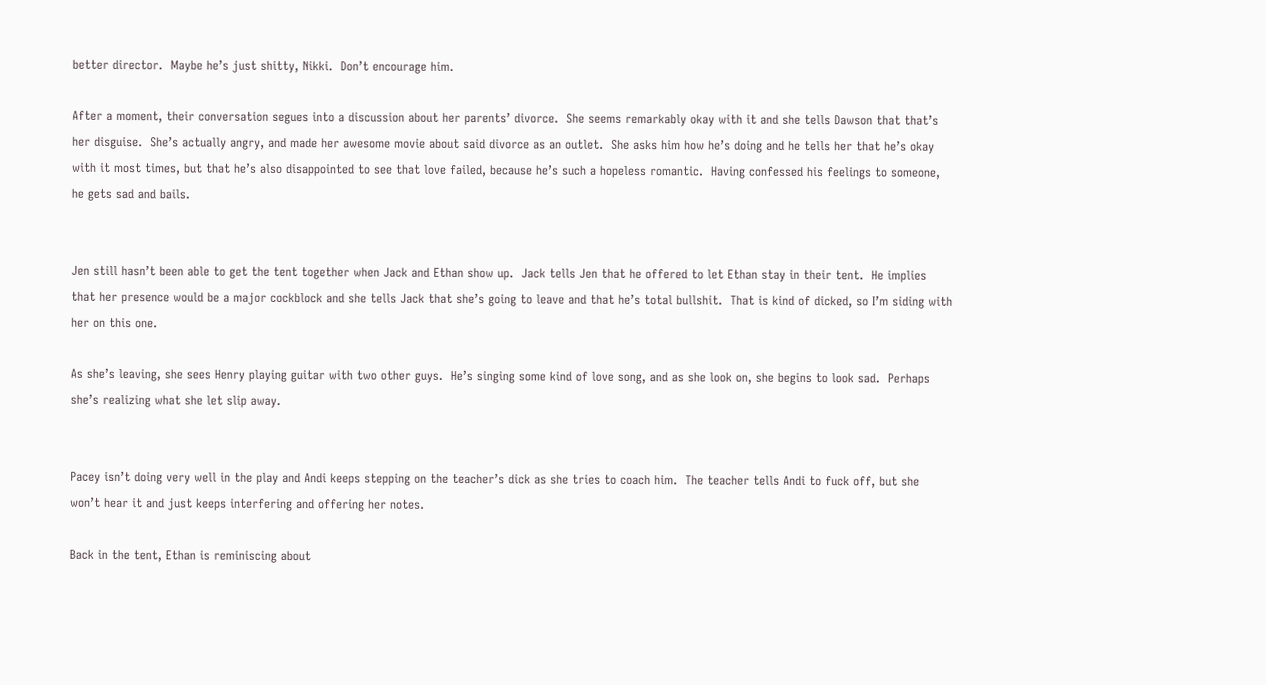better director.  Maybe he’s just shitty, Nikki.  Don’t encourage him.

After a moment, their conversation segues into a discussion about her parents’ divorce.  She seems remarkably okay with it and she tells Dawson that that’s her disguise.  She’s actually angry, and made her awesome movie about said divorce as an outlet.  She asks him how he’s doing and he tells her that he’s okay with it most times, but that he’s also disappointed to see that love failed, because he’s such a hopeless romantic.  Having confessed his feelings to someone, he gets sad and bails.


Jen still hasn’t been able to get the tent together when Jack and Ethan show up.  Jack tells Jen that he offered to let Ethan stay in their tent.  He implies that her presence would be a major cockblock and she tells Jack that she’s going to leave and that he’s total bullshit.  That is kind of dicked, so I’m siding with her on this one.

As she’s leaving, she sees Henry playing guitar with two other guys.  He’s singing some kind of love song, and as she look on, she begins to look sad.  Perhaps she’s realizing what she let slip away.


Pacey isn’t doing very well in the play and Andi keeps stepping on the teacher’s dick as she tries to coach him.  The teacher tells Andi to fuck off, but she won’t hear it and just keeps interfering and offering her notes.

Back in the tent, Ethan is reminiscing about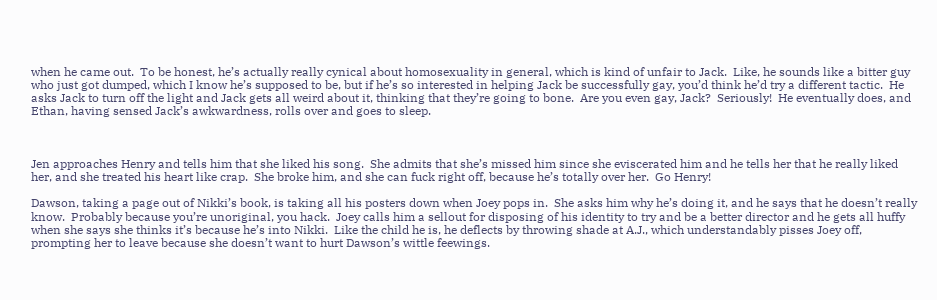when he came out.  To be honest, he’s actually really cynical about homosexuality in general, which is kind of unfair to Jack.  Like, he sounds like a bitter guy who just got dumped, which I know he’s supposed to be, but if he’s so interested in helping Jack be successfully gay, you’d think he’d try a different tactic.  He asks Jack to turn off the light and Jack gets all weird about it, thinking that they’re going to bone.  Are you even gay, Jack?  Seriously!  He eventually does, and Ethan, having sensed Jack’s awkwardness, rolls over and goes to sleep.



Jen approaches Henry and tells him that she liked his song.  She admits that she’s missed him since she eviscerated him and he tells her that he really liked her, and she treated his heart like crap.  She broke him, and she can fuck right off, because he’s totally over her.  Go Henry!

Dawson, taking a page out of Nikki’s book, is taking all his posters down when Joey pops in.  She asks him why he’s doing it, and he says that he doesn’t really know.  Probably because you’re unoriginal, you hack.  Joey calls him a sellout for disposing of his identity to try and be a better director and he gets all huffy when she says she thinks it’s because he’s into Nikki.  Like the child he is, he deflects by throwing shade at A.J., which understandably pisses Joey off, prompting her to leave because she doesn’t want to hurt Dawson’s wittle feewings.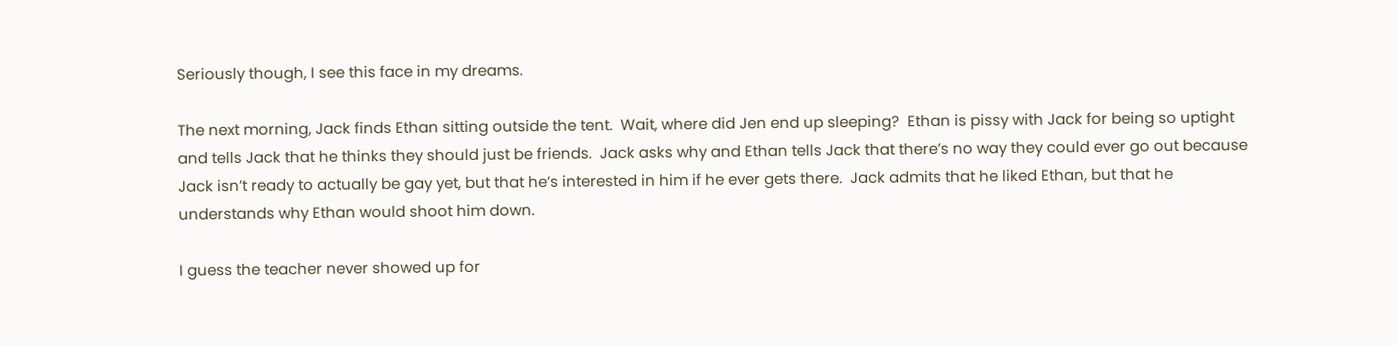Seriously though, I see this face in my dreams.

The next morning, Jack finds Ethan sitting outside the tent.  Wait, where did Jen end up sleeping?  Ethan is pissy with Jack for being so uptight and tells Jack that he thinks they should just be friends.  Jack asks why and Ethan tells Jack that there’s no way they could ever go out because Jack isn’t ready to actually be gay yet, but that he’s interested in him if he ever gets there.  Jack admits that he liked Ethan, but that he understands why Ethan would shoot him down.

I guess the teacher never showed up for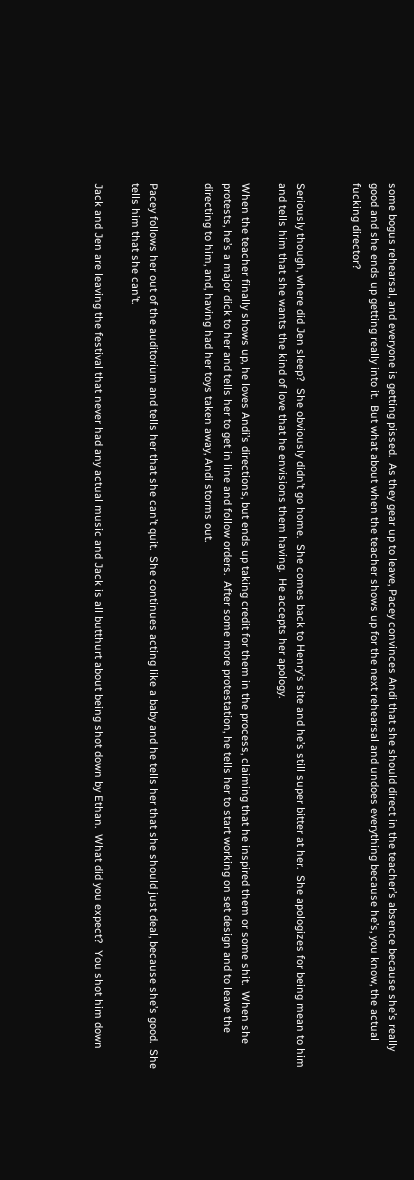some bogus rehearsal, and everyone is getting pissed.  As they gear up to leave, Pacey convinces Andi that she should direct in the teacher’s absence because she’s really good and she ends up getting really into it.  But what about when the teacher shows up for the next rehearsal and undoes everything because he’s, you know, the actual fucking director?


Seriously though, where did Jen sleep?  She obviously didn’t go home.  She comes back to Henry’s site and he’s still super bitter at her.  She apologizes for being mean to him and tells him that she wants the kind of love that he envisions them having.  He accepts her apology.

When the teacher finally shows up, he loves Andi’s directions, but ends up taking credit for them in the process, claiming that he inspired them or some shit.  When she protests, he’s a major dick to her and tells her to get in line and follow orders.  After some more protestation, he tells her to start working on set design and to leave the directing to him, and, having had her toys taken away, Andi storms out.


Pacey follows her out of the auditorium and tells her that she can’t quit.  She continues acting like a baby and he tells her that she should just deal, because she’s good.  She tells him that she can’t.

Jack and Jen are leaving the festival that never had any actual music and Jack is all butthurt about being shot down by Ethan.  What did you expect?  You shot him down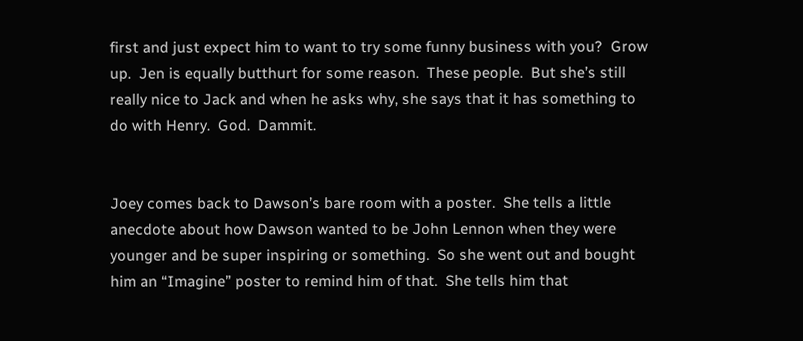first and just expect him to want to try some funny business with you?  Grow up.  Jen is equally butthurt for some reason.  These people.  But she’s still really nice to Jack and when he asks why, she says that it has something to do with Henry.  God.  Dammit.


Joey comes back to Dawson’s bare room with a poster.  She tells a little anecdote about how Dawson wanted to be John Lennon when they were younger and be super inspiring or something.  So she went out and bought him an “Imagine” poster to remind him of that.  She tells him that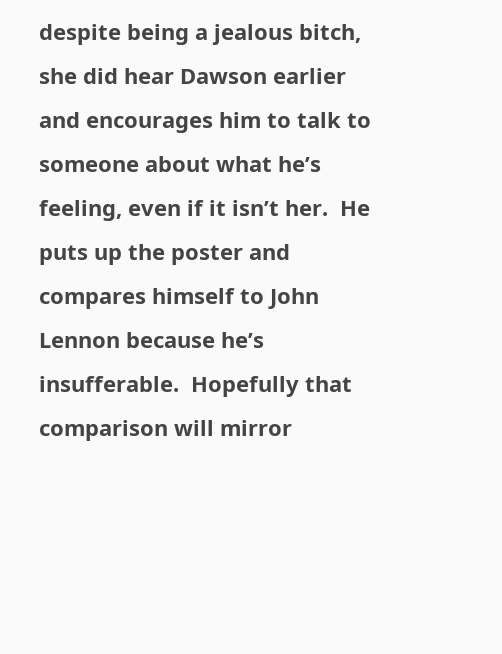despite being a jealous bitch, she did hear Dawson earlier and encourages him to talk to someone about what he’s feeling, even if it isn’t her.  He puts up the poster and compares himself to John Lennon because he’s insufferable.  Hopefully that comparison will mirror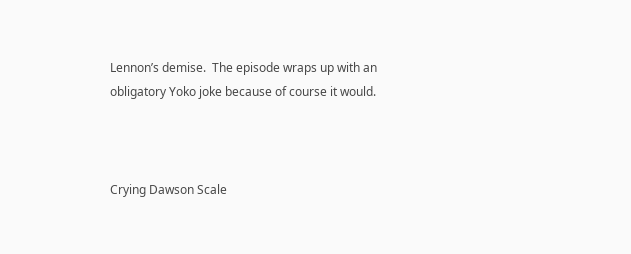Lennon’s demise.  The episode wraps up with an obligatory Yoko joke because of course it would.



Crying Dawson Scale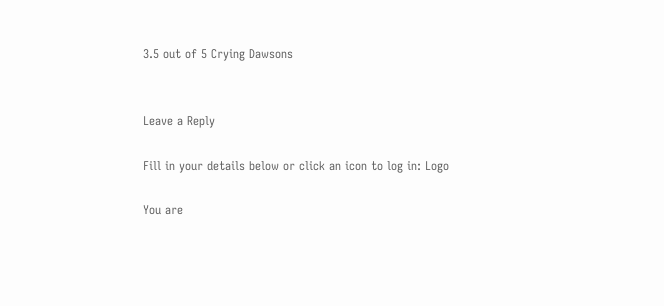3.5 out of 5 Crying Dawsons


Leave a Reply

Fill in your details below or click an icon to log in: Logo

You are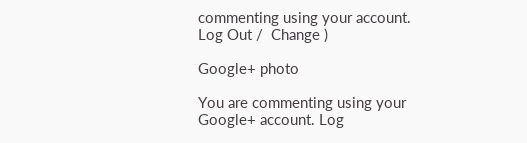commenting using your account. Log Out /  Change )

Google+ photo

You are commenting using your Google+ account. Log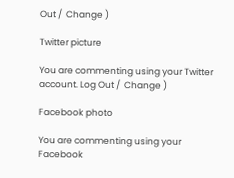Out /  Change )

Twitter picture

You are commenting using your Twitter account. Log Out /  Change )

Facebook photo

You are commenting using your Facebook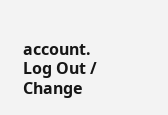account. Log Out /  Change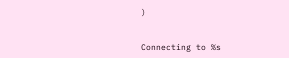)


Connecting to %s